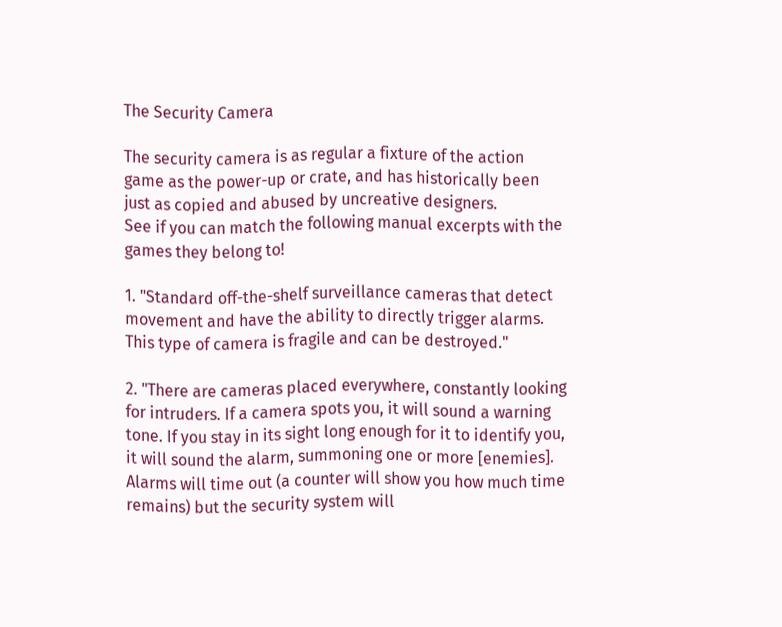The Security Camera

The security camera is as regular a fixture of the action game as the power-up or crate, and has historically been just as copied and abused by uncreative designers.
See if you can match the following manual excerpts with the games they belong to!

1. "Standard off-the-shelf surveillance cameras that detect movement and have the ability to directly trigger alarms. This type of camera is fragile and can be destroyed."

2. "There are cameras placed everywhere, constantly looking for intruders. If a camera spots you, it will sound a warning tone. If you stay in its sight long enough for it to identify you, it will sound the alarm, summoning one or more [enemies]. Alarms will time out (a counter will show you how much time remains) but the security system will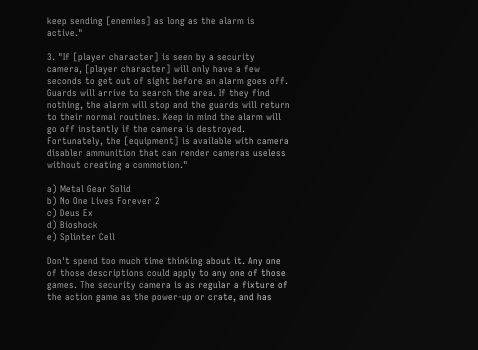keep sending [enemies] as long as the alarm is active."

3. "If [player character] is seen by a security camera, [player character] will only have a few seconds to get out of sight before an alarm goes off. Guards will arrive to search the area. If they find nothing, the alarm will stop and the guards will return to their normal routines. Keep in mind the alarm will go off instantly if the camera is destroyed. Fortunately, the [equipment] is available with camera disabler ammunition that can render cameras useless without creating a commotion."

a) Metal Gear Solid
b) No One Lives Forever 2
c) Deus Ex
d) Bioshock
e) Splinter Cell

Don't spend too much time thinking about it. Any one of those descriptions could apply to any one of those games. The security camera is as regular a fixture of the action game as the power-up or crate, and has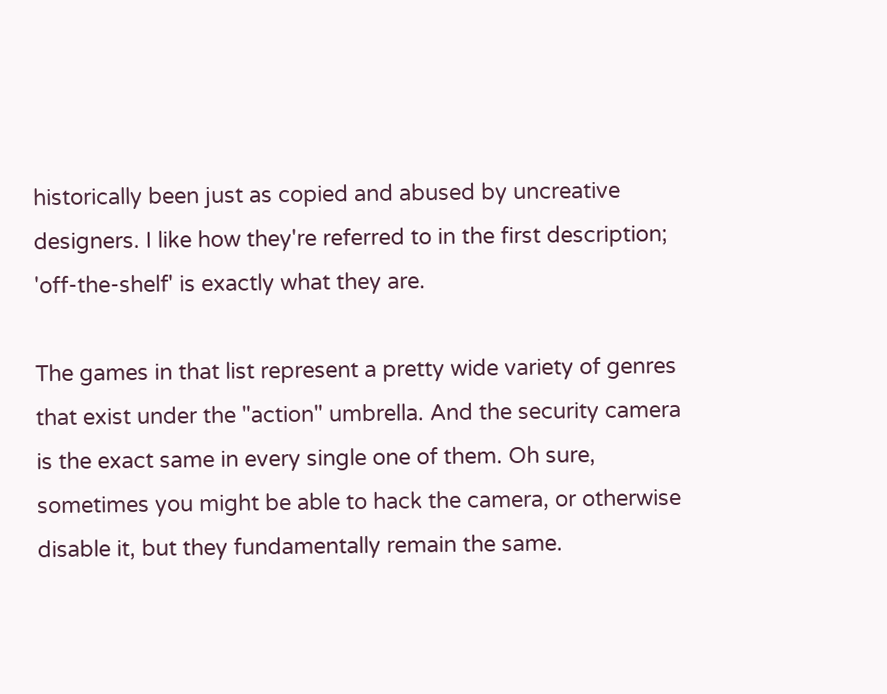historically been just as copied and abused by uncreative designers. I like how they're referred to in the first description; 'off-the-shelf' is exactly what they are.

The games in that list represent a pretty wide variety of genres that exist under the "action" umbrella. And the security camera is the exact same in every single one of them. Oh sure, sometimes you might be able to hack the camera, or otherwise disable it, but they fundamentally remain the same.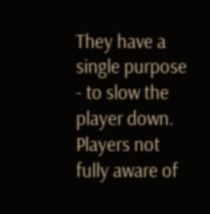They have a single purpose - to slow the player down. Players not fully aware of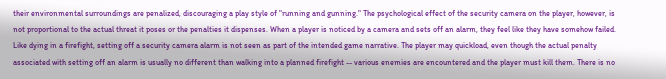their environmental surroundings are penalized, discouraging a play style of "running and gunning." The psychological effect of the security camera on the player, however, is not proportional to the actual threat it poses or the penalties it dispenses. When a player is noticed by a camera and sets off an alarm, they feel like they have somehow failed. Like dying in a firefight, setting off a security camera alarm is not seen as part of the intended game narrative. The player may quickload, even though the actual penalty associated with setting off an alarm is usually no different than walking into a planned firefight -- various enemies are encountered and the player must kill them. There is no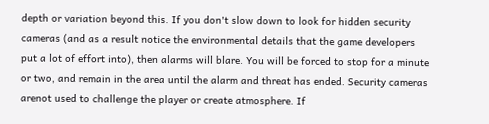depth or variation beyond this. If you don't slow down to look for hidden security cameras (and as a result notice the environmental details that the game developers put a lot of effort into), then alarms will blare. You will be forced to stop for a minute or two, and remain in the area until the alarm and threat has ended. Security cameras arenot used to challenge the player or create atmosphere. If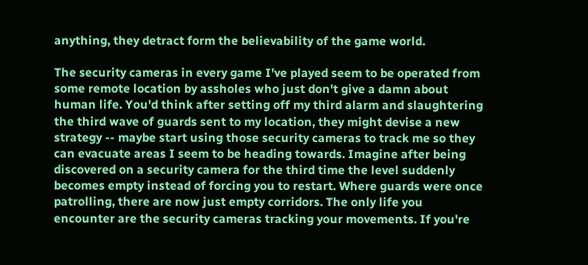anything, they detract form the believability of the game world.

The security cameras in every game I've played seem to be operated from some remote location by assholes who just don't give a damn about human life. You'd think after setting off my third alarm and slaughtering the third wave of guards sent to my location, they might devise a new strategy -- maybe start using those security cameras to track me so they can evacuate areas I seem to be heading towards. Imagine after being discovered on a security camera for the third time the level suddenly becomes empty instead of forcing you to restart. Where guards were once patrolling, there are now just empty corridors. The only life you encounter are the security cameras tracking your movements. If you're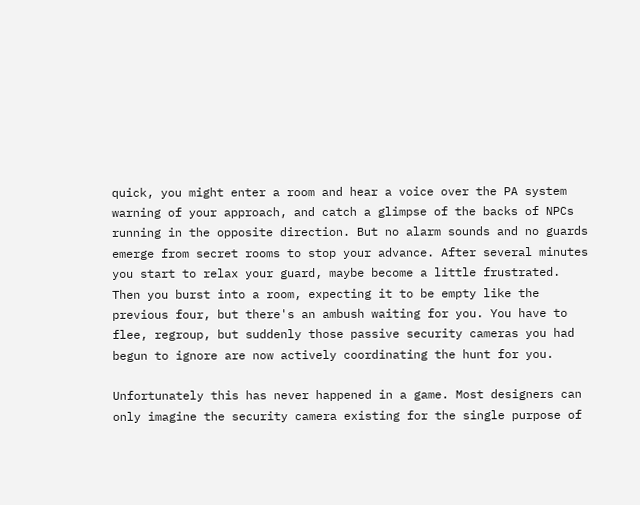quick, you might enter a room and hear a voice over the PA system warning of your approach, and catch a glimpse of the backs of NPCs running in the opposite direction. But no alarm sounds and no guards emerge from secret rooms to stop your advance. After several minutes you start to relax your guard, maybe become a little frustrated. Then you burst into a room, expecting it to be empty like the previous four, but there's an ambush waiting for you. You have to flee, regroup, but suddenly those passive security cameras you had begun to ignore are now actively coordinating the hunt for you.

Unfortunately this has never happened in a game. Most designers can only imagine the security camera existing for the single purpose of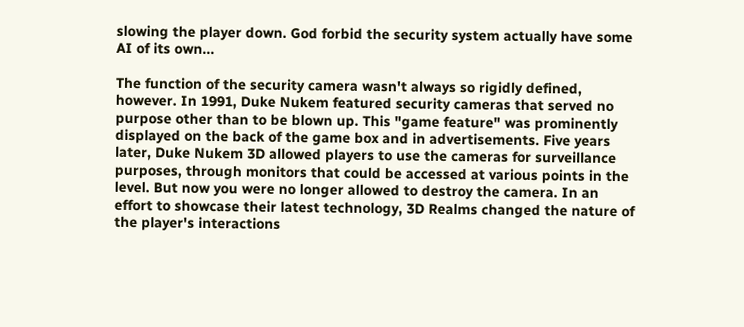slowing the player down. God forbid the security system actually have some AI of its own...

The function of the security camera wasn't always so rigidly defined, however. In 1991, Duke Nukem featured security cameras that served no purpose other than to be blown up. This "game feature" was prominently displayed on the back of the game box and in advertisements. Five years later, Duke Nukem 3D allowed players to use the cameras for surveillance purposes, through monitors that could be accessed at various points in the level. But now you were no longer allowed to destroy the camera. In an effort to showcase their latest technology, 3D Realms changed the nature of the player's interactions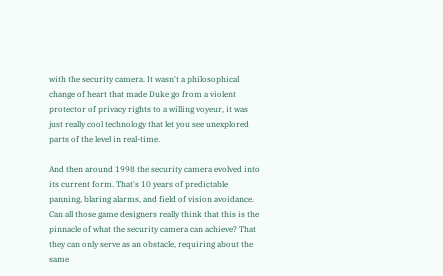with the security camera. It wasn't a philosophical change of heart that made Duke go from a violent protector of privacy rights to a willing voyeur, it was just really cool technology that let you see unexplored parts of the level in real-time.

And then around 1998 the security camera evolved into its current form. That's 10 years of predictable panning, blaring alarms, and field of vision avoidance. Can all those game designers really think that this is the pinnacle of what the security camera can achieve? That they can only serve as an obstacle, requiring about the same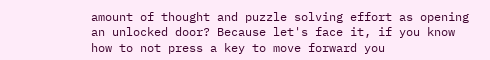amount of thought and puzzle solving effort as opening an unlocked door? Because let's face it, if you know how to not press a key to move forward you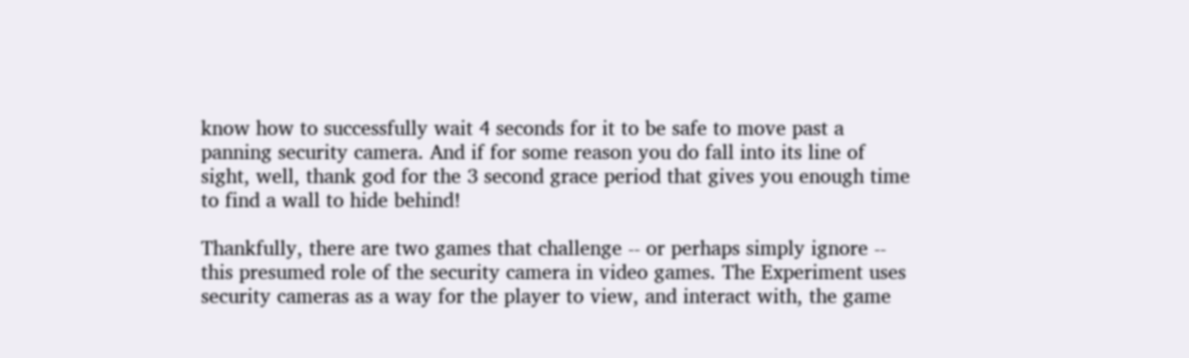know how to successfully wait 4 seconds for it to be safe to move past a panning security camera. And if for some reason you do fall into its line of sight, well, thank god for the 3 second grace period that gives you enough time to find a wall to hide behind!

Thankfully, there are two games that challenge -- or perhaps simply ignore -- this presumed role of the security camera in video games. The Experiment uses security cameras as a way for the player to view, and interact with, the game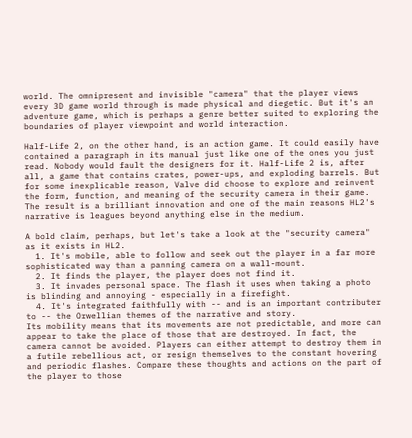world. The omnipresent and invisible "camera" that the player views every 3D game world through is made physical and diegetic. But it's an adventure game, which is perhaps a genre better suited to exploring the boundaries of player viewpoint and world interaction.

Half-Life 2, on the other hand, is an action game. It could easily have contained a paragraph in its manual just like one of the ones you just read. Nobody would fault the designers for it. Half-Life 2 is, after all, a game that contains crates, power-ups, and exploding barrels. But for some inexplicable reason, Valve did choose to explore and reinvent the form, function, and meaning of the security camera in their game. The result is a brilliant innovation and one of the main reasons HL2's narrative is leagues beyond anything else in the medium.

A bold claim, perhaps, but let's take a look at the "security camera" as it exists in HL2.
  1. It's mobile, able to follow and seek out the player in a far more sophisticated way than a panning camera on a wall-mount.
  2. It finds the player, the player does not find it.
  3. It invades personal space. The flash it uses when taking a photo is blinding and annoying - especially in a firefight.
  4. It's integrated faithfully with -- and is an important contributer to -- the Orwellian themes of the narrative and story.
Its mobility means that its movements are not predictable, and more can appear to take the place of those that are destroyed. In fact, the camera cannot be avoided. Players can either attempt to destroy them in a futile rebellious act, or resign themselves to the constant hovering and periodic flashes. Compare these thoughts and actions on the part of the player to those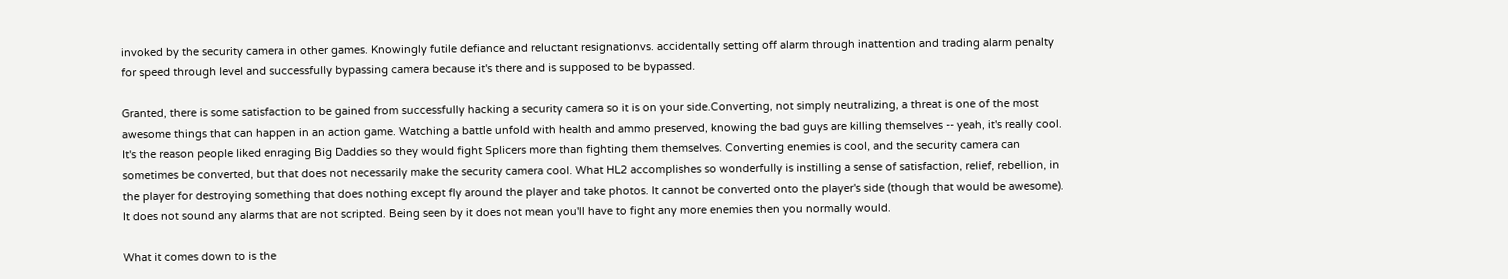invoked by the security camera in other games. Knowingly futile defiance and reluctant resignationvs. accidentally setting off alarm through inattention and trading alarm penalty for speed through level and successfully bypassing camera because it's there and is supposed to be bypassed.

Granted, there is some satisfaction to be gained from successfully hacking a security camera so it is on your side.Converting, not simply neutralizing, a threat is one of the most awesome things that can happen in an action game. Watching a battle unfold with health and ammo preserved, knowing the bad guys are killing themselves -- yeah, it's really cool. It's the reason people liked enraging Big Daddies so they would fight Splicers more than fighting them themselves. Converting enemies is cool, and the security camera can sometimes be converted, but that does not necessarily make the security camera cool. What HL2 accomplishes so wonderfully is instilling a sense of satisfaction, relief, rebellion, in the player for destroying something that does nothing except fly around the player and take photos. It cannot be converted onto the player's side (though that would be awesome). It does not sound any alarms that are not scripted. Being seen by it does not mean you'll have to fight any more enemies then you normally would.

What it comes down to is the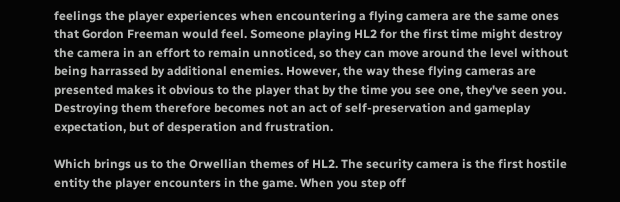feelings the player experiences when encountering a flying camera are the same ones that Gordon Freeman would feel. Someone playing HL2 for the first time might destroy the camera in an effort to remain unnoticed, so they can move around the level without being harrassed by additional enemies. However, the way these flying cameras are presented makes it obvious to the player that by the time you see one, they've seen you. Destroying them therefore becomes not an act of self-preservation and gameplay expectation, but of desperation and frustration.

Which brings us to the Orwellian themes of HL2. The security camera is the first hostile entity the player encounters in the game. When you step off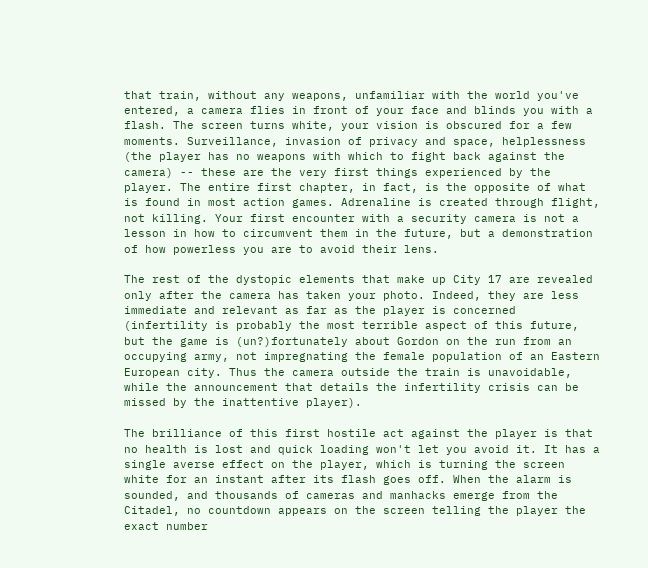that train, without any weapons, unfamiliar with the world you've entered, a camera flies in front of your face and blinds you with a flash. The screen turns white, your vision is obscured for a few moments. Surveillance, invasion of privacy and space, helplessness (the player has no weapons with which to fight back against the camera) -- these are the very first things experienced by the player. The entire first chapter, in fact, is the opposite of what is found in most action games. Adrenaline is created through flight, not killing. Your first encounter with a security camera is not a lesson in how to circumvent them in the future, but a demonstration of how powerless you are to avoid their lens.

The rest of the dystopic elements that make up City 17 are revealed only after the camera has taken your photo. Indeed, they are less immediate and relevant as far as the player is concerned (infertility is probably the most terrible aspect of this future, but the game is (un?)fortunately about Gordon on the run from an occupying army, not impregnating the female population of an Eastern European city. Thus the camera outside the train is unavoidable, while the announcement that details the infertility crisis can be missed by the inattentive player).

The brilliance of this first hostile act against the player is that no health is lost and quick loading won't let you avoid it. It has a single averse effect on the player, which is turning the screen white for an instant after its flash goes off. When the alarm is sounded, and thousands of cameras and manhacks emerge from the Citadel, no countdown appears on the screen telling the player the exact number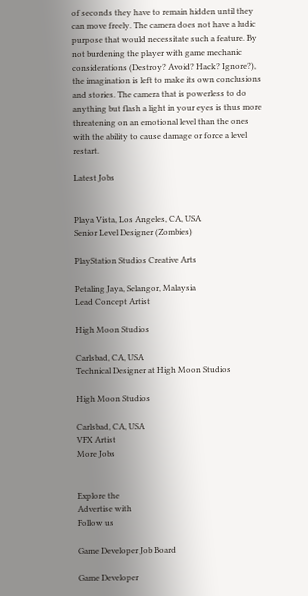of seconds they have to remain hidden until they can move freely. The camera does not have a ludic purpose that would necessitate such a feature. By not burdening the player with game mechanic considerations (Destroy? Avoid? Hack? Ignore?), the imagination is left to make its own conclusions and stories. The camera that is powerless to do anything but flash a light in your eyes is thus more threatening on an emotional level than the ones with the ability to cause damage or force a level restart.

Latest Jobs


Playa Vista, Los Angeles, CA, USA
Senior Level Designer (Zombies)

PlayStation Studios Creative Arts

Petaling Jaya, Selangor, Malaysia
Lead Concept Artist

High Moon Studios

Carlsbad, CA, USA
Technical Designer at High Moon Studios

High Moon Studios

Carlsbad, CA, USA
VFX Artist
More Jobs


Explore the
Advertise with
Follow us

Game Developer Job Board

Game Developer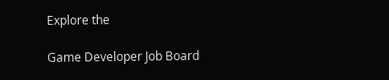Explore the

Game Developer Job Board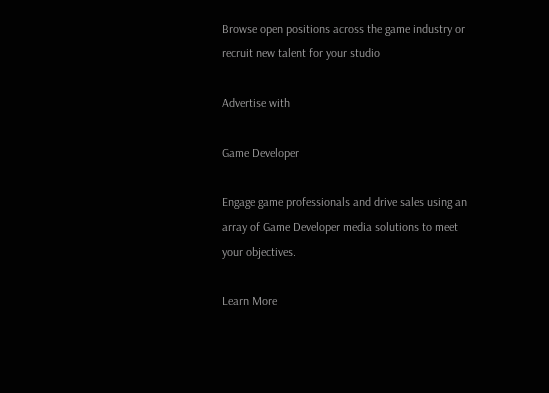Browse open positions across the game industry or recruit new talent for your studio

Advertise with

Game Developer

Engage game professionals and drive sales using an array of Game Developer media solutions to meet your objectives.

Learn More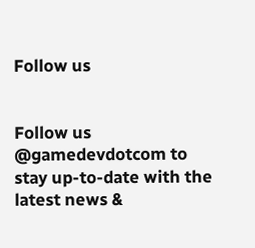Follow us


Follow us @gamedevdotcom to stay up-to-date with the latest news &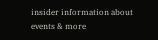insider information about events & more